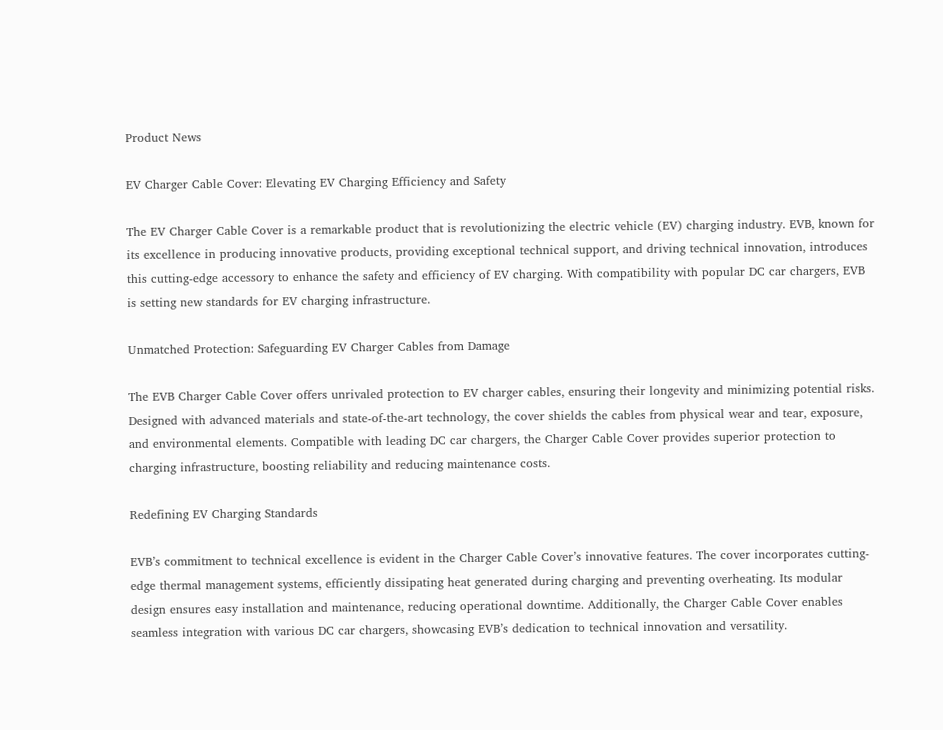Product News

EV Charger Cable Cover: Elevating EV Charging Efficiency and Safety

The EV Charger Cable Cover is a remarkable product that is revolutionizing the electric vehicle (EV) charging industry. EVB, known for its excellence in producing innovative products, providing exceptional technical support, and driving technical innovation, introduces this cutting-edge accessory to enhance the safety and efficiency of EV charging. With compatibility with popular DC car chargers, EVB is setting new standards for EV charging infrastructure.

Unmatched Protection: Safeguarding EV Charger Cables from Damage

The EVB Charger Cable Cover offers unrivaled protection to EV charger cables, ensuring their longevity and minimizing potential risks. Designed with advanced materials and state-of-the-art technology, the cover shields the cables from physical wear and tear, exposure, and environmental elements. Compatible with leading DC car chargers, the Charger Cable Cover provides superior protection to charging infrastructure, boosting reliability and reducing maintenance costs.

Redefining EV Charging Standards

EVB’s commitment to technical excellence is evident in the Charger Cable Cover’s innovative features. The cover incorporates cutting-edge thermal management systems, efficiently dissipating heat generated during charging and preventing overheating. Its modular design ensures easy installation and maintenance, reducing operational downtime. Additionally, the Charger Cable Cover enables seamless integration with various DC car chargers, showcasing EVB’s dedication to technical innovation and versatility.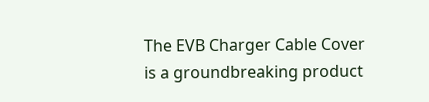The EVB Charger Cable Cover is a groundbreaking product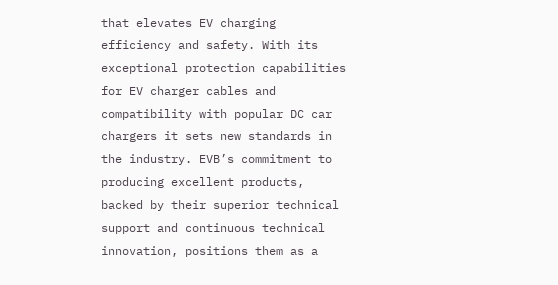that elevates EV charging efficiency and safety. With its exceptional protection capabilities for EV charger cables and compatibility with popular DC car chargers it sets new standards in the industry. EVB’s commitment to producing excellent products, backed by their superior technical support and continuous technical innovation, positions them as a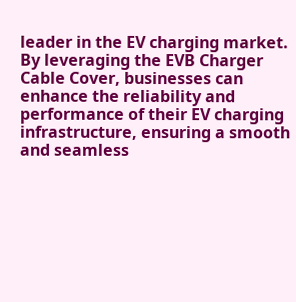leader in the EV charging market. By leveraging the EVB Charger Cable Cover, businesses can enhance the reliability and performance of their EV charging infrastructure, ensuring a smooth and seamless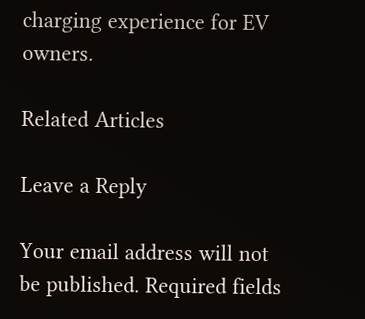charging experience for EV owners.

Related Articles

Leave a Reply

Your email address will not be published. Required fields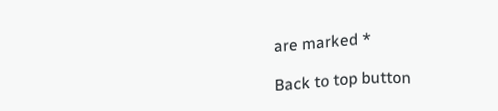are marked *

Back to top button